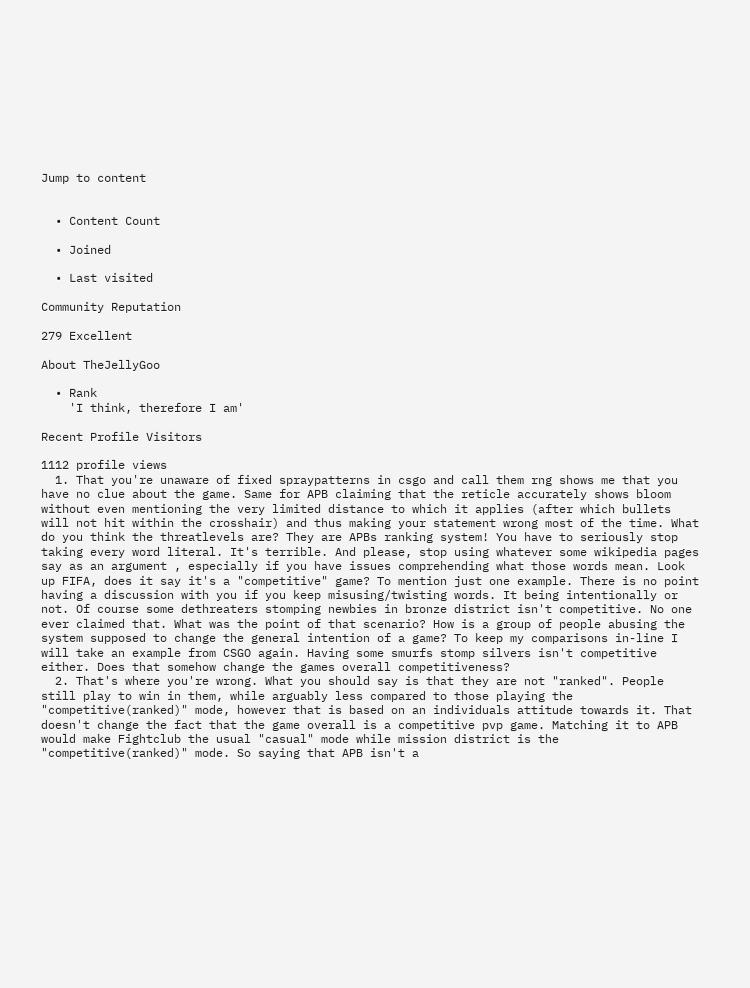Jump to content


  • Content Count

  • Joined

  • Last visited

Community Reputation

279 Excellent

About TheJellyGoo

  • Rank
    'I think, therefore I am'

Recent Profile Visitors

1112 profile views
  1. That you're unaware of fixed spraypatterns in csgo and call them rng shows me that you have no clue about the game. Same for APB claiming that the reticle accurately shows bloom without even mentioning the very limited distance to which it applies (after which bullets will not hit within the crosshair) and thus making your statement wrong most of the time. What do you think the threatlevels are? They are APBs ranking system! You have to seriously stop taking every word literal. It's terrible. And please, stop using whatever some wikipedia pages say as an argument , especially if you have issues comprehending what those words mean. Look up FIFA, does it say it's a "competitive" game? To mention just one example. There is no point having a discussion with you if you keep misusing/twisting words. It being intentionally or not. Of course some dethreaters stomping newbies in bronze district isn't competitive. No one ever claimed that. What was the point of that scenario? How is a group of people abusing the system supposed to change the general intention of a game? To keep my comparisons in-line I will take an example from CSGO again. Having some smurfs stomp silvers isn't competitive either. Does that somehow change the games overall competitiveness?
  2. That's where you're wrong. What you should say is that they are not "ranked". People still play to win in them, while arguably less compared to those playing the "competitive(ranked)" mode, however that is based on an individuals attitude towards it. That doesn't change the fact that the game overall is a competitive pvp game. Matching it to APB would make Fightclub the usual "casual" mode while mission district is the "competitive(ranked)" mode. So saying that APB isn't a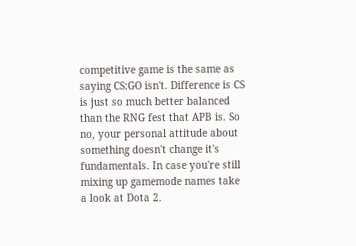competitive game is the same as saying CS:GO isn't. Difference is CS is just so much better balanced than the RNG fest that APB is. So no, your personal attitude about something doesn't change it's fundamentals. In case you're still mixing up gamemode names take a look at Dota 2.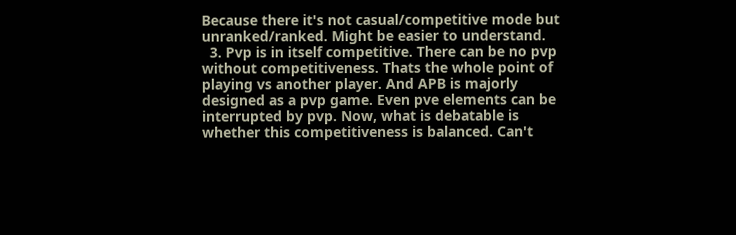Because there it's not casual/competitive mode but unranked/ranked. Might be easier to understand.
  3. Pvp is in itself competitive. There can be no pvp without competitiveness. Thats the whole point of playing vs another player. And APB is majorly designed as a pvp game. Even pve elements can be interrupted by pvp. Now, what is debatable is whether this competitiveness is balanced. Can't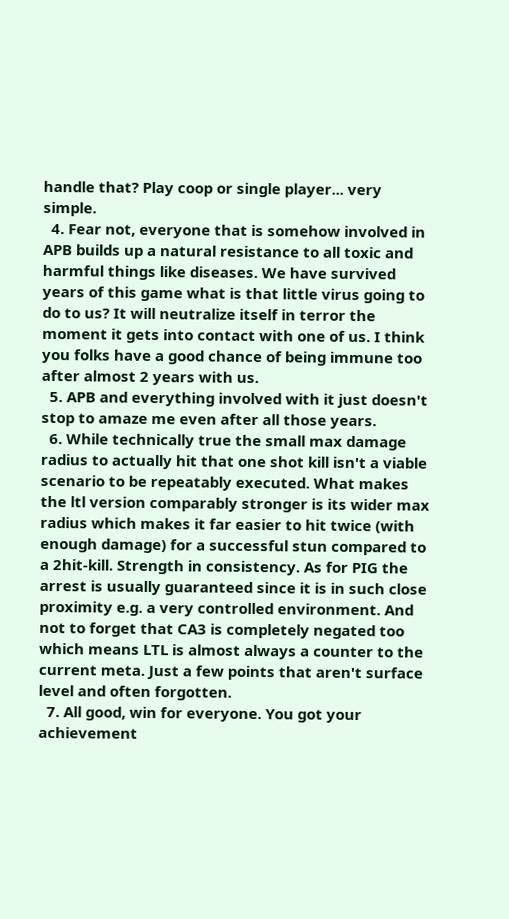handle that? Play coop or single player... very simple.
  4. Fear not, everyone that is somehow involved in APB builds up a natural resistance to all toxic and harmful things like diseases. We have survived years of this game what is that little virus going to do to us? It will neutralize itself in terror the moment it gets into contact with one of us. I think you folks have a good chance of being immune too after almost 2 years with us.
  5. APB and everything involved with it just doesn't stop to amaze me even after all those years.
  6. While technically true the small max damage radius to actually hit that one shot kill isn't a viable scenario to be repeatably executed. What makes the ltl version comparably stronger is its wider max radius which makes it far easier to hit twice (with enough damage) for a successful stun compared to a 2hit-kill. Strength in consistency. As for PIG the arrest is usually guaranteed since it is in such close proximity e.g. a very controlled environment. And not to forget that CA3 is completely negated too which means LTL is almost always a counter to the current meta. Just a few points that aren't surface level and often forgotten.
  7. All good, win for everyone. You got your achievement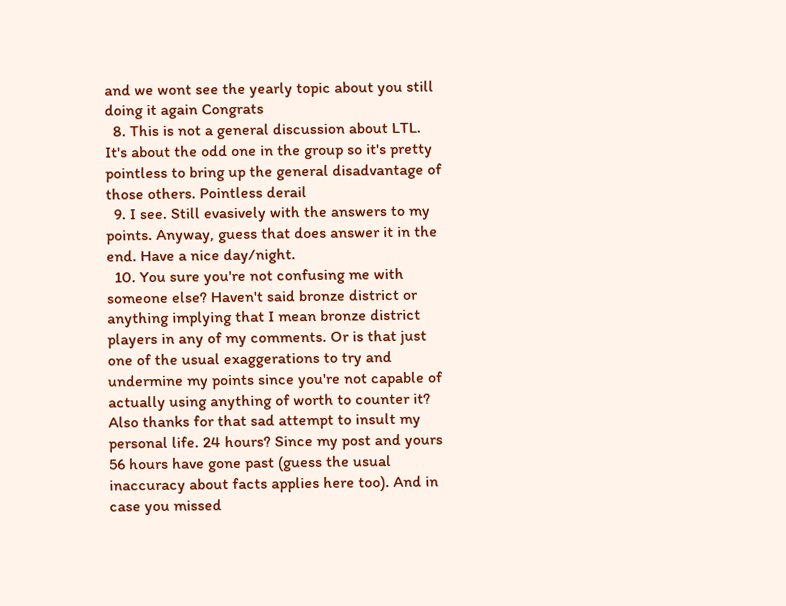and we wont see the yearly topic about you still doing it again Congrats
  8. This is not a general discussion about LTL. It's about the odd one in the group so it's pretty pointless to bring up the general disadvantage of those others. Pointless derail
  9. I see. Still evasively with the answers to my points. Anyway, guess that does answer it in the end. Have a nice day/night.
  10. You sure you're not confusing me with someone else? Haven't said bronze district or anything implying that I mean bronze district players in any of my comments. Or is that just one of the usual exaggerations to try and undermine my points since you're not capable of actually using anything of worth to counter it? Also thanks for that sad attempt to insult my personal life. 24 hours? Since my post and yours 56 hours have gone past (guess the usual inaccuracy about facts applies here too). And in case you missed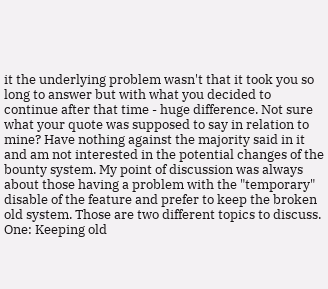it the underlying problem wasn't that it took you so long to answer but with what you decided to continue after that time - huge difference. Not sure what your quote was supposed to say in relation to mine? Have nothing against the majority said in it and am not interested in the potential changes of the bounty system. My point of discussion was always about those having a problem with the "temporary" disable of the feature and prefer to keep the broken old system. Those are two different topics to discuss. One: Keeping old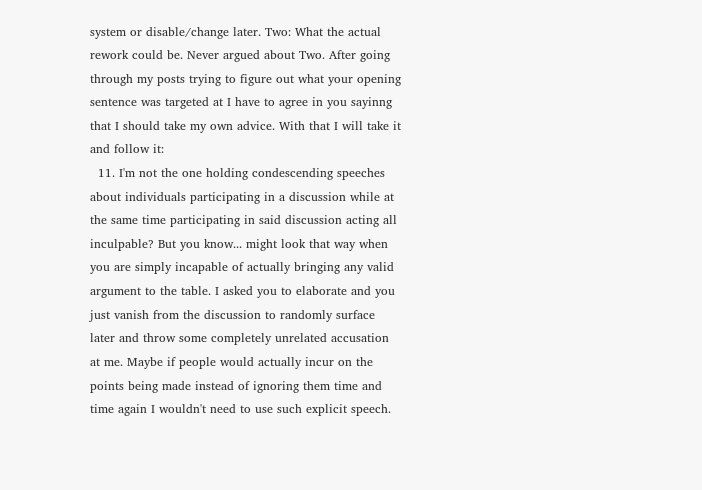system or disable/change later. Two: What the actual rework could be. Never argued about Two. After going through my posts trying to figure out what your opening sentence was targeted at I have to agree in you sayinng that I should take my own advice. With that I will take it and follow it:
  11. I'm not the one holding condescending speeches about individuals participating in a discussion while at the same time participating in said discussion acting all inculpable? But you know... might look that way when you are simply incapable of actually bringing any valid argument to the table. I asked you to elaborate and you just vanish from the discussion to randomly surface later and throw some completely unrelated accusation at me. Maybe if people would actually incur on the points being made instead of ignoring them time and time again I wouldn't need to use such explicit speech.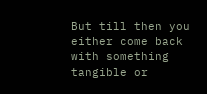But till then you either come back with something tangible or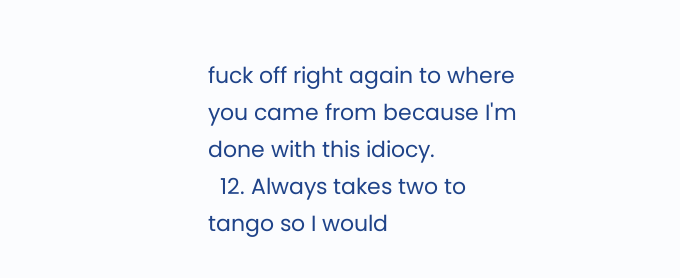fuck off right again to where you came from because I'm done with this idiocy.
  12. Always takes two to tango so I would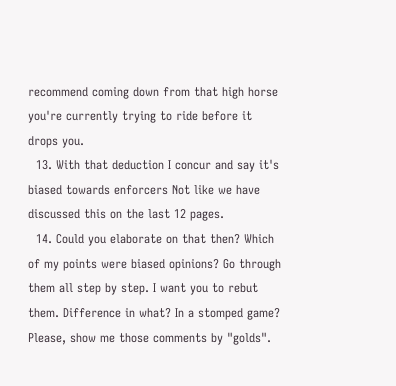recommend coming down from that high horse you're currently trying to ride before it drops you.
  13. With that deduction I concur and say it's biased towards enforcers Not like we have discussed this on the last 12 pages.
  14. Could you elaborate on that then? Which of my points were biased opinions? Go through them all step by step. I want you to rebut them. Difference in what? In a stomped game? Please, show me those comments by "golds".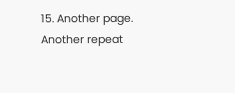15. Another page. Another repeat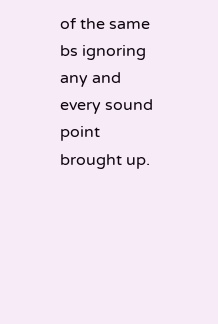of the same bs ignoring any and every sound point brought up.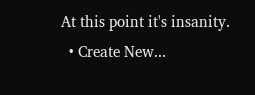At this point it's insanity.
  • Create New...